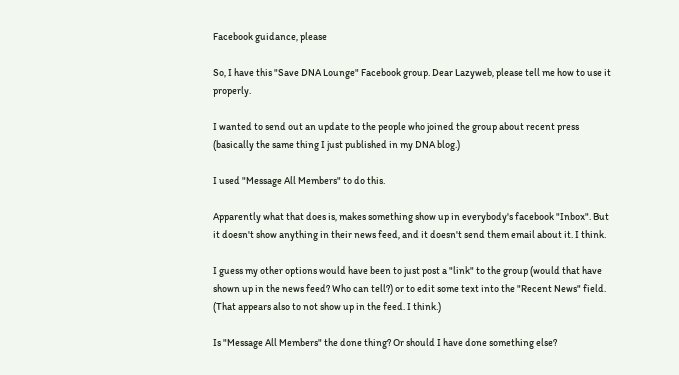Facebook guidance, please

So, I have this "Save DNA Lounge" Facebook group. Dear Lazyweb, please tell me how to use it properly.

I wanted to send out an update to the people who joined the group about recent press (basically the same thing I just published in my DNA blog.)

I used "Message All Members" to do this.

Apparently what that does is, makes something show up in everybody's facebook "Inbox". But it doesn't show anything in their news feed, and it doesn't send them email about it. I think.

I guess my other options would have been to just post a "link" to the group (would that have shown up in the news feed? Who can tell?) or to edit some text into the "Recent News" field. (That appears also to not show up in the feed. I think.)

Is "Message All Members" the done thing? Or should I have done something else?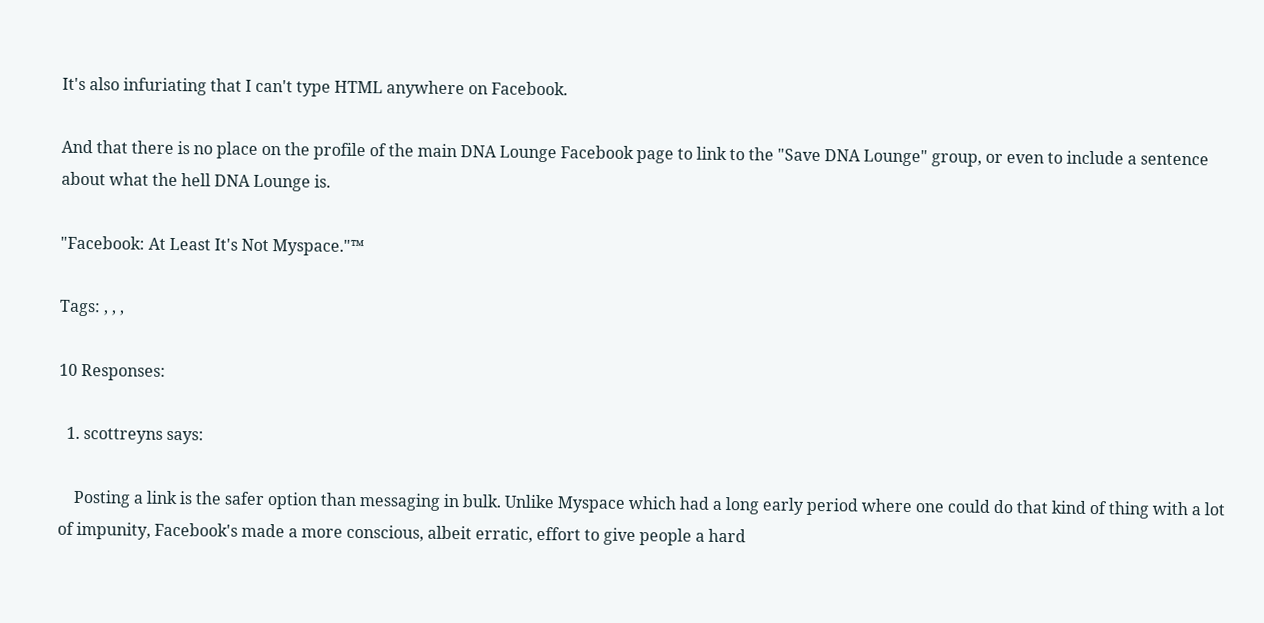It's also infuriating that I can't type HTML anywhere on Facebook.

And that there is no place on the profile of the main DNA Lounge Facebook page to link to the "Save DNA Lounge" group, or even to include a sentence about what the hell DNA Lounge is.

"Facebook: At Least It's Not Myspace."™

Tags: , , ,

10 Responses:

  1. scottreyns says:

    Posting a link is the safer option than messaging in bulk. Unlike Myspace which had a long early period where one could do that kind of thing with a lot of impunity, Facebook's made a more conscious, albeit erratic, effort to give people a hard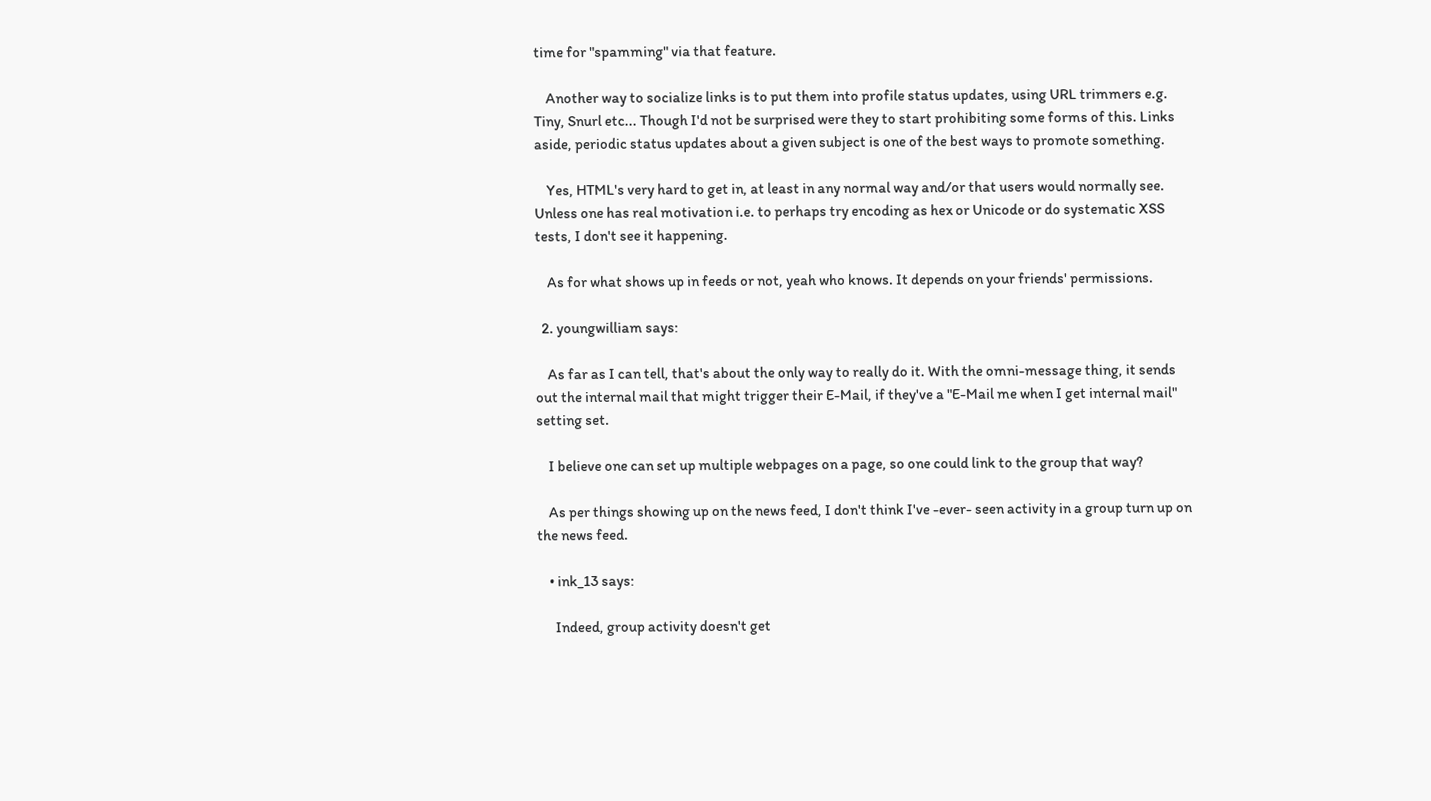time for "spamming" via that feature.

    Another way to socialize links is to put them into profile status updates, using URL trimmers e.g. Tiny, Snurl etc... Though I'd not be surprised were they to start prohibiting some forms of this. Links aside, periodic status updates about a given subject is one of the best ways to promote something.

    Yes, HTML's very hard to get in, at least in any normal way and/or that users would normally see. Unless one has real motivation i.e. to perhaps try encoding as hex or Unicode or do systematic XSS tests, I don't see it happening.

    As for what shows up in feeds or not, yeah who knows. It depends on your friends' permissions.

  2. youngwilliam says:

    As far as I can tell, that's about the only way to really do it. With the omni-message thing, it sends out the internal mail that might trigger their E-Mail, if they've a "E-Mail me when I get internal mail" setting set.

    I believe one can set up multiple webpages on a page, so one could link to the group that way?

    As per things showing up on the news feed, I don't think I've -ever- seen activity in a group turn up on the news feed.

    • ink_13 says:

      Indeed, group activity doesn't get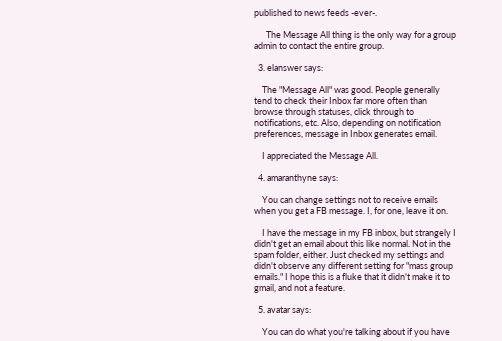published to news feeds -ever-.

      The Message All thing is the only way for a group admin to contact the entire group.

  3. elanswer says:

    The "Message All" was good. People generally tend to check their Inbox far more often than browse through statuses, click through to notifications, etc. Also, depending on notification preferences, message in Inbox generates email.

    I appreciated the Message All.

  4. amaranthyne says:

    You can change settings not to receive emails when you get a FB message. I, for one, leave it on.

    I have the message in my FB inbox, but strangely I didn't get an email about this like normal. Not in the spam folder, either. Just checked my settings and didn't observe any different setting for "mass group emails." I hope this is a fluke that it didn't make it to gmail, and not a feature.

  5. avatar says:

    You can do what you're talking about if you have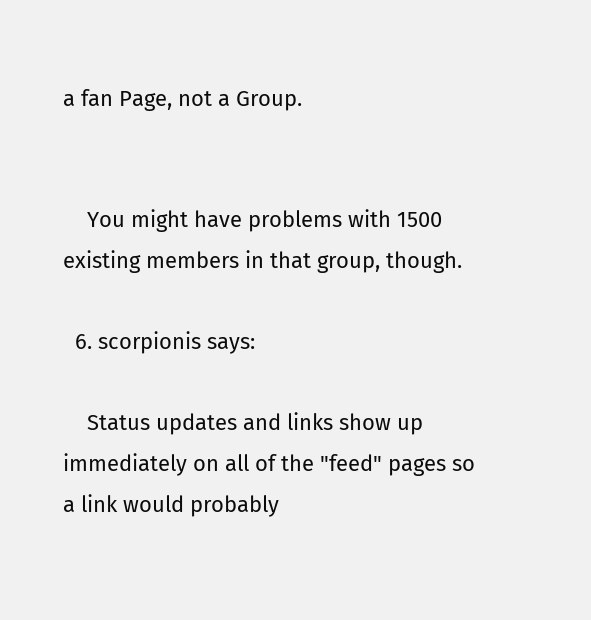a fan Page, not a Group.


    You might have problems with 1500 existing members in that group, though.

  6. scorpionis says:

    Status updates and links show up immediately on all of the "feed" pages so a link would probably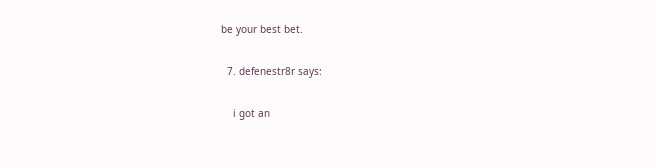be your best bet.

  7. defenestr8r says:

    i got an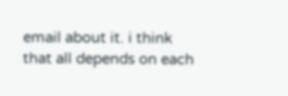email about it. i think that all depends on each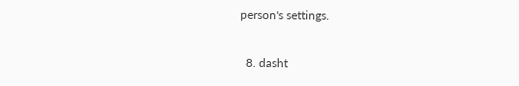person's settings.

  8. dasht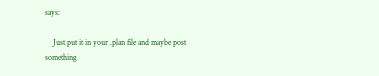says:

    Just put it in your .plan file and maybe post something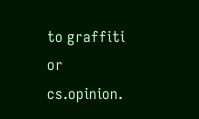to graffiti or cs.opinion.